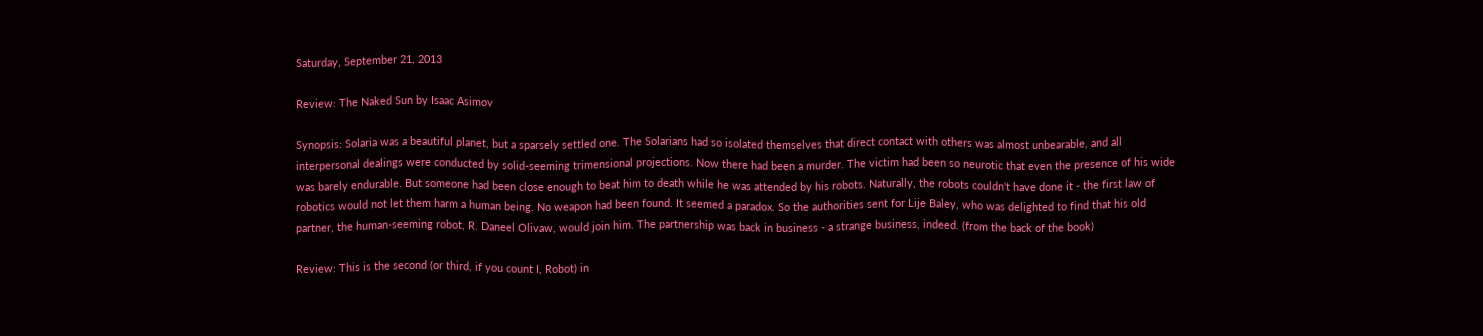Saturday, September 21, 2013

Review: The Naked Sun by Isaac Asimov

Synopsis: Solaria was a beautiful planet, but a sparsely settled one. The Solarians had so isolated themselves that direct contact with others was almost unbearable, and all interpersonal dealings were conducted by solid-seeming trimensional projections. Now there had been a murder. The victim had been so neurotic that even the presence of his wide was barely endurable. But someone had been close enough to beat him to death while he was attended by his robots. Naturally, the robots couldn't have done it - the first law of robotics would not let them harm a human being. No weapon had been found. It seemed a paradox. So the authorities sent for Lije Baley, who was delighted to find that his old partner, the human-seeming robot, R. Daneel Olivaw, would join him. The partnership was back in business - a strange business, indeed. (from the back of the book)

Review: This is the second (or third, if you count I, Robot) in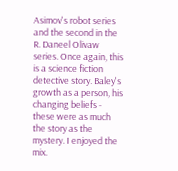Asimov's robot series and the second in the R. Daneel Olivaw series. Once again, this is a science fiction detective story. Baley's growth as a person, his changing beliefs - these were as much the story as the mystery. I enjoyed the mix.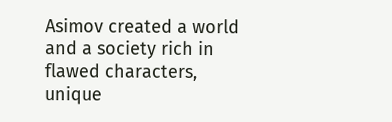Asimov created a world and a society rich in flawed characters, unique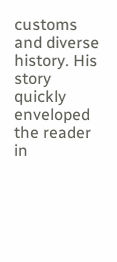customs and diverse history. His story quickly enveloped the reader in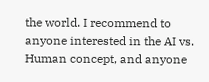the world. I recommend to anyone interested in the AI vs. Human concept, and anyone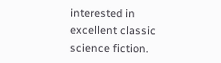interested in excellent classic science fiction.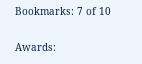Bookmarks: 7 of 10

Awards: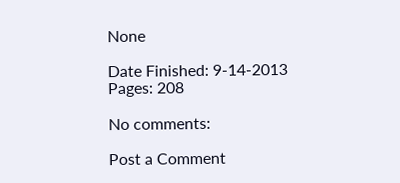None

Date Finished: 9-14-2013
Pages: 208

No comments:

Post a Comment